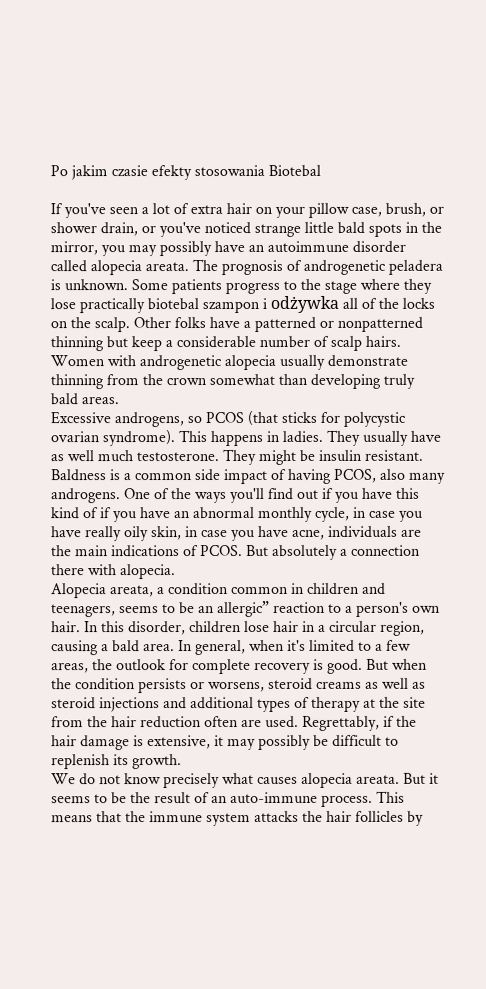Po jakim czasie efekty stosowania Biotebal

If you've seen a lot of extra hair on your pillow case, brush, or shower drain, or you've noticed strange little bald spots in the mirror, you may possibly have an autoimmune disorder called alopecia areata. The prognosis of androgenetic peladera is unknown. Some patients progress to the stage where they lose practically biotebal szampon i odżywka all of the locks on the scalp. Other folks have a patterned or nonpatterned thinning but keep a considerable number of scalp hairs. Women with androgenetic alopecia usually demonstrate thinning from the crown somewhat than developing truly bald areas.
Excessive androgens, so PCOS (that sticks for polycystic ovarian syndrome). This happens in ladies. They usually have as well much testosterone. They might be insulin resistant. Baldness is a common side impact of having PCOS, also many androgens. One of the ways you'll find out if you have this kind of if you have an abnormal monthly cycle, in case you have really oily skin, in case you have acne, individuals are the main indications of PCOS. But absolutely a connection there with alopecia.
Alopecia areata, a condition common in children and teenagers, seems to be an allergic” reaction to a person's own hair. In this disorder, children lose hair in a circular region, causing a bald area. In general, when it's limited to a few areas, the outlook for complete recovery is good. But when the condition persists or worsens, steroid creams as well as steroid injections and additional types of therapy at the site from the hair reduction often are used. Regrettably, if the hair damage is extensive, it may possibly be difficult to replenish its growth.
We do not know precisely what causes alopecia areata. But it seems to be the result of an auto-immune process. This means that the immune system attacks the hair follicles by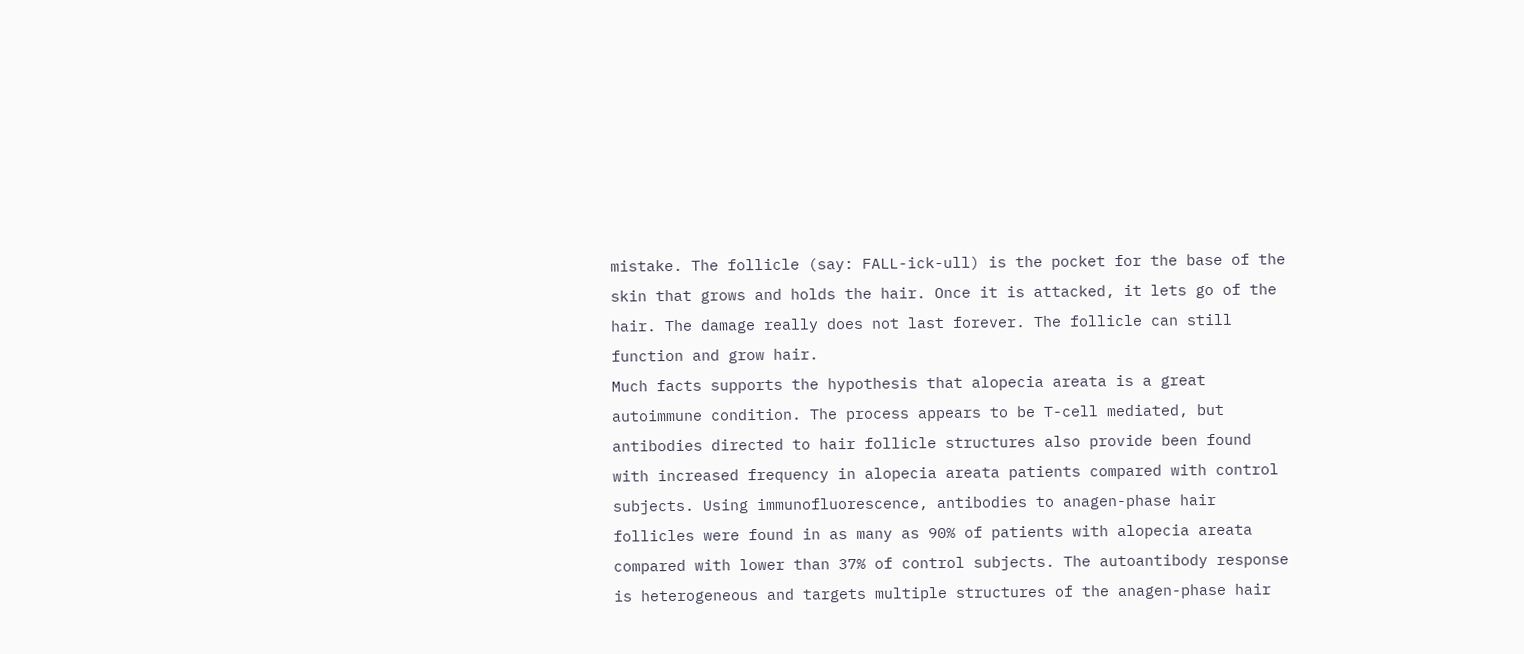mistake. The follicle (say: FALL-ick-ull) is the pocket for the base of the skin that grows and holds the hair. Once it is attacked, it lets go of the hair. The damage really does not last forever. The follicle can still function and grow hair.
Much facts supports the hypothesis that alopecia areata is a great autoimmune condition. The process appears to be T-cell mediated, but antibodies directed to hair follicle structures also provide been found with increased frequency in alopecia areata patients compared with control subjects. Using immunofluorescence, antibodies to anagen-phase hair follicles were found in as many as 90% of patients with alopecia areata compared with lower than 37% of control subjects. The autoantibody response is heterogeneous and targets multiple structures of the anagen-phase hair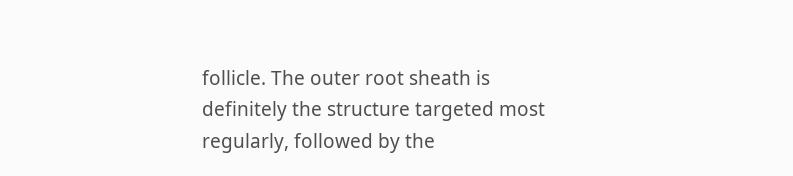follicle. The outer root sheath is definitely the structure targeted most regularly, followed by the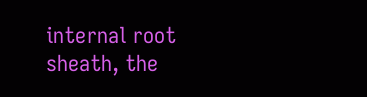internal root sheath, the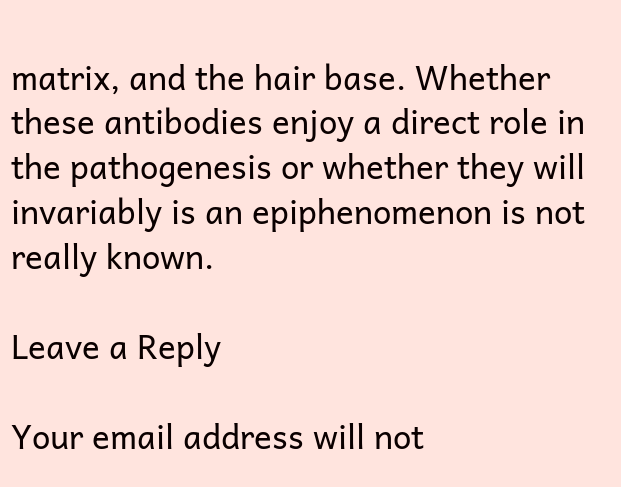matrix, and the hair base. Whether these antibodies enjoy a direct role in the pathogenesis or whether they will invariably is an epiphenomenon is not really known.

Leave a Reply

Your email address will not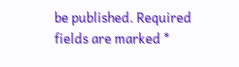be published. Required fields are marked *